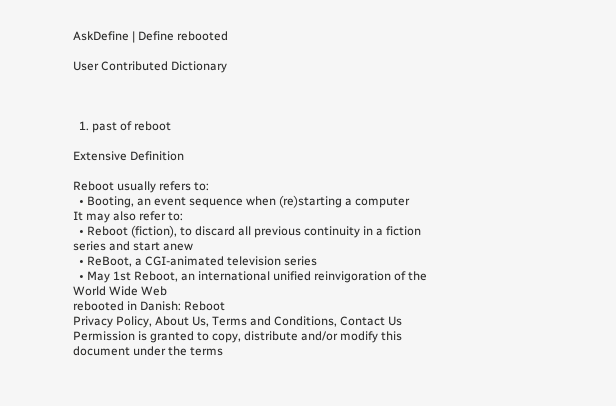AskDefine | Define rebooted

User Contributed Dictionary



  1. past of reboot

Extensive Definition

Reboot usually refers to:
  • Booting, an event sequence when (re)starting a computer
It may also refer to:
  • Reboot (fiction), to discard all previous continuity in a fiction series and start anew
  • ReBoot, a CGI-animated television series
  • May 1st Reboot, an international unified reinvigoration of the World Wide Web
rebooted in Danish: Reboot
Privacy Policy, About Us, Terms and Conditions, Contact Us
Permission is granted to copy, distribute and/or modify this document under the terms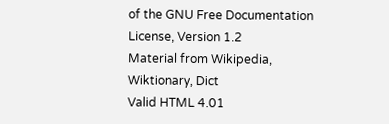of the GNU Free Documentation License, Version 1.2
Material from Wikipedia, Wiktionary, Dict
Valid HTML 4.01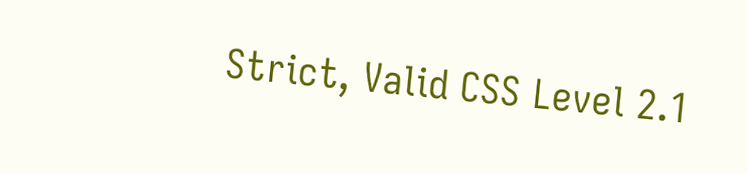Strict, Valid CSS Level 2.1